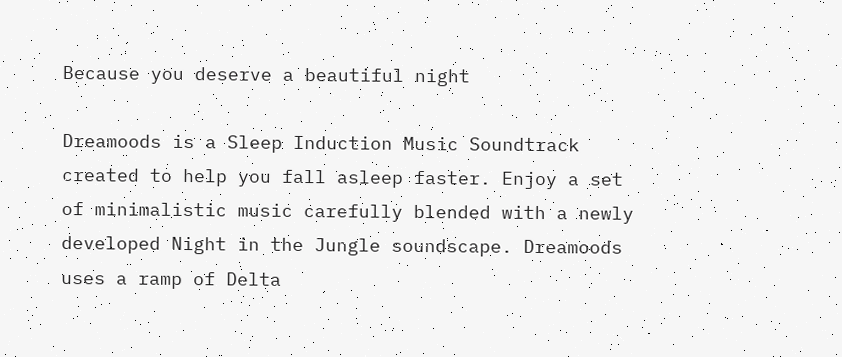Because you deserve a beautiful night

Dreamoods is a Sleep Induction Music Soundtrack created to help you fall asleep faster. Enjoy a set of minimalistic music carefully blended with a newly developed Night in the Jungle soundscape. Dreamoods uses a ramp of Delta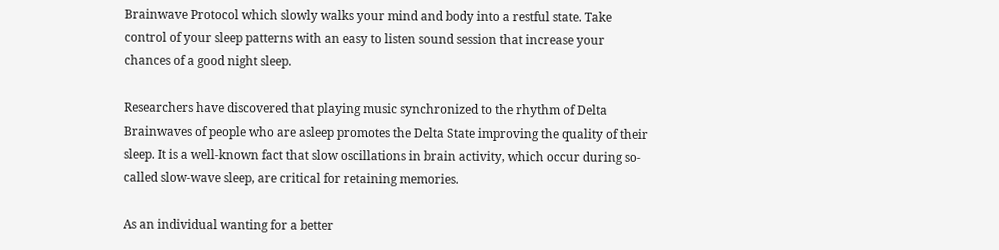Brainwave Protocol which slowly walks your mind and body into a restful state. Take control of your sleep patterns with an easy to listen sound session that increase your chances of a good night sleep.

Researchers have discovered that playing music synchronized to the rhythm of Delta Brainwaves of people who are asleep promotes the Delta State improving the quality of their sleep. It is a well-known fact that slow oscillations in brain activity, which occur during so-called slow-wave sleep, are critical for retaining memories.

As an individual wanting for a better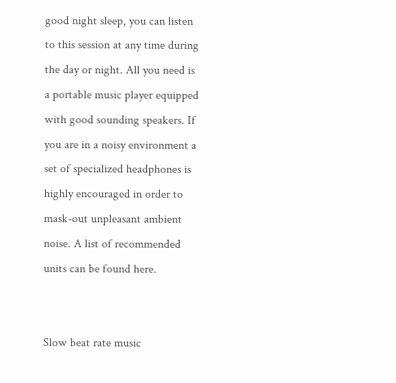good night sleep, you can listen to this session at any time during the day or night. All you need is a portable music player equipped with good sounding speakers. If you are in a noisy environment a set of specialized headphones is highly encouraged in order to mask-out unpleasant ambient noise. A list of recommended units can be found here.


Slow beat rate music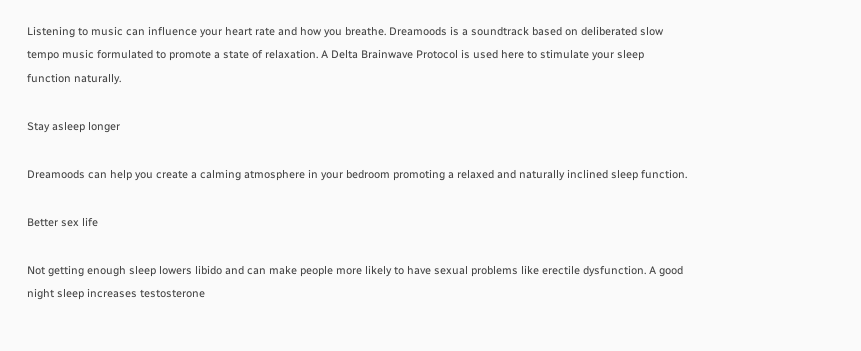Listening to music can influence your heart rate and how you breathe. Dreamoods is a soundtrack based on deliberated slow tempo music formulated to promote a state of relaxation. A Delta Brainwave Protocol is used here to stimulate your sleep function naturally.

Stay asleep longer

Dreamoods can help you create a calming atmosphere in your bedroom promoting a relaxed and naturally inclined sleep function.

Better sex life

Not getting enough sleep lowers libido and can make people more likely to have sexual problems like erectile dysfunction. A good night sleep increases testosterone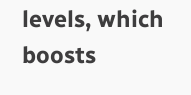levels, which boosts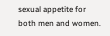sexual appetite for both men and women.